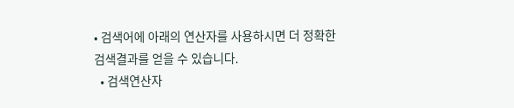• 검색어에 아래의 연산자를 사용하시면 더 정확한 검색결과를 얻을 수 있습니다.
  • 검색연산자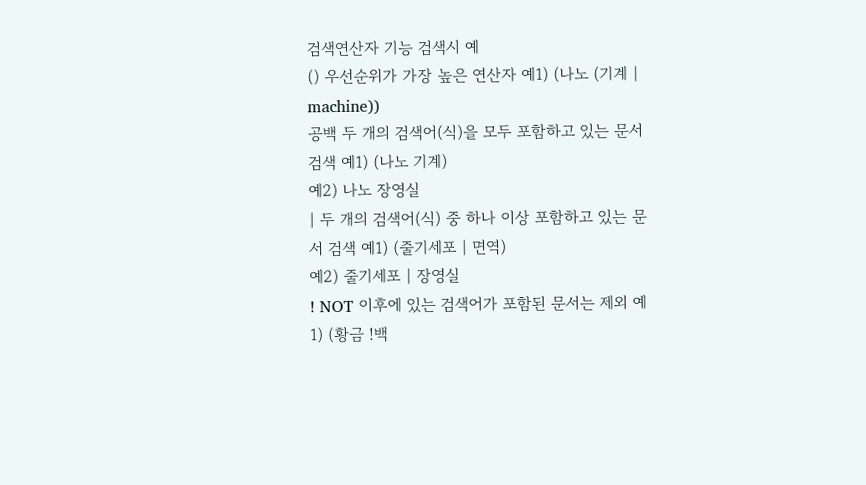검색연산자 기능 검색시 예
() 우선순위가 가장 높은 연산자 예1) (나노 (기계 | machine))
공백 두 개의 검색어(식)을 모두 포함하고 있는 문서 검색 예1) (나노 기계)
예2) 나노 장영실
| 두 개의 검색어(식) 중 하나 이상 포함하고 있는 문서 검색 예1) (줄기세포 | 면역)
예2) 줄기세포 | 장영실
! NOT 이후에 있는 검색어가 포함된 문서는 제외 예1) (황금 !백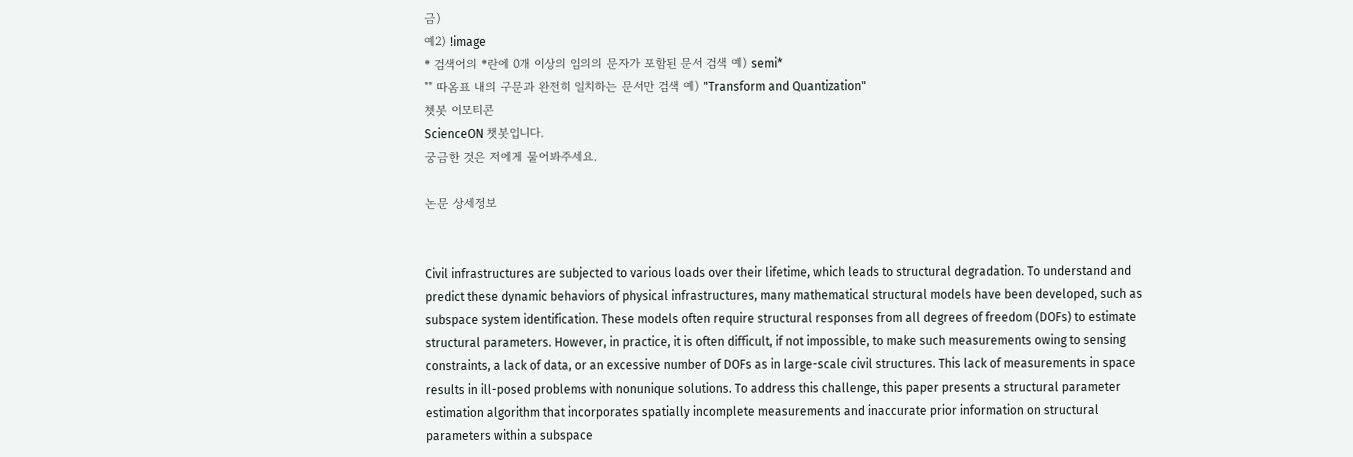금)
예2) !image
* 검색어의 *란에 0개 이상의 임의의 문자가 포함된 문서 검색 예) semi*
"" 따옴표 내의 구문과 완전히 일치하는 문서만 검색 예) "Transform and Quantization"
쳇봇 이모티콘
ScienceON 챗봇입니다.
궁금한 것은 저에게 물어봐주세요.

논문 상세정보


Civil infrastructures are subjected to various loads over their lifetime, which leads to structural degradation. To understand and predict these dynamic behaviors of physical infrastructures, many mathematical structural models have been developed, such as subspace system identification. These models often require structural responses from all degrees of freedom (DOFs) to estimate structural parameters. However, in practice, it is often difficult, if not impossible, to make such measurements owing to sensing constraints, a lack of data, or an excessive number of DOFs as in large-scale civil structures. This lack of measurements in space results in ill-posed problems with nonunique solutions. To address this challenge, this paper presents a structural parameter estimation algorithm that incorporates spatially incomplete measurements and inaccurate prior information on structural parameters within a subspace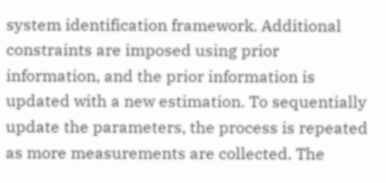system identification framework. Additional constraints are imposed using prior information, and the prior information is updated with a new estimation. To sequentially update the parameters, the process is repeated as more measurements are collected. The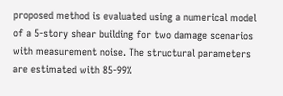proposed method is evaluated using a numerical model of a 5-story shear building for two damage scenarios with measurement noise. The structural parameters are estimated with 85-99%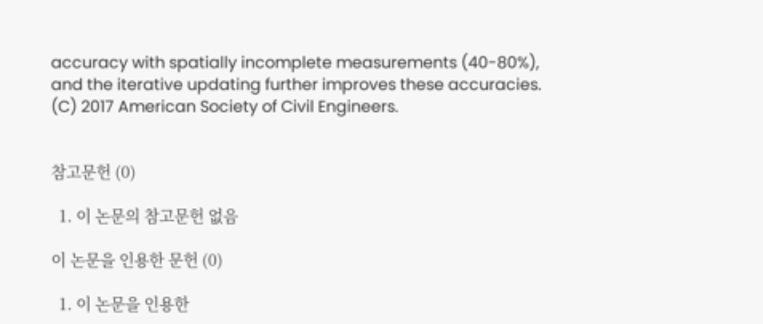accuracy with spatially incomplete measurements (40-80%), and the iterative updating further improves these accuracies. (C) 2017 American Society of Civil Engineers.


참고문헌 (0)

  1. 이 논문의 참고문헌 없음

이 논문을 인용한 문헌 (0)

  1. 이 논문을 인용한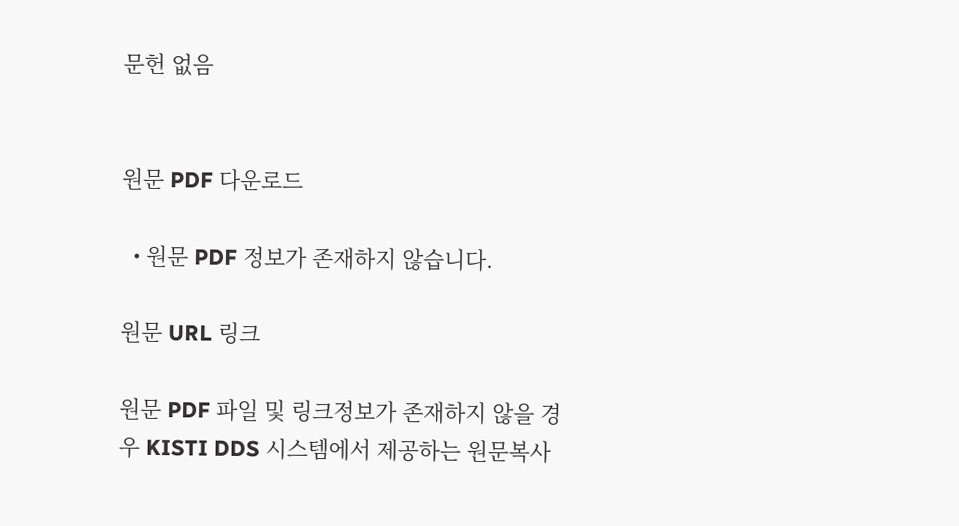문헌 없음


원문 PDF 다운로드

  • 원문 PDF 정보가 존재하지 않습니다.

원문 URL 링크

원문 PDF 파일 및 링크정보가 존재하지 않을 경우 KISTI DDS 시스템에서 제공하는 원문복사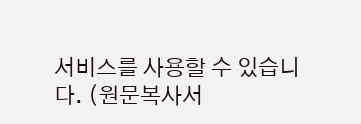서비스를 사용할 수 있습니다. (원문복사서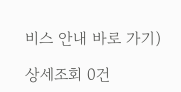비스 안내 바로 가기)

상세조회 0건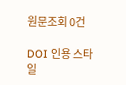원문조회 0건

DOI 인용 스타일